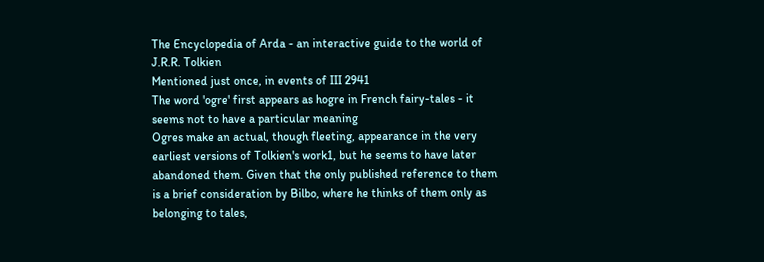The Encyclopedia of Arda - an interactive guide to the world of J.R.R. Tolkien
Mentioned just once, in events of III 2941
The word 'ogre' first appears as hogre in French fairy-tales - it seems not to have a particular meaning
Ogres make an actual, though fleeting, appearance in the very earliest versions of Tolkien's work1, but he seems to have later abandoned them. Given that the only published reference to them is a brief consideration by Bilbo, where he thinks of them only as belonging to tales,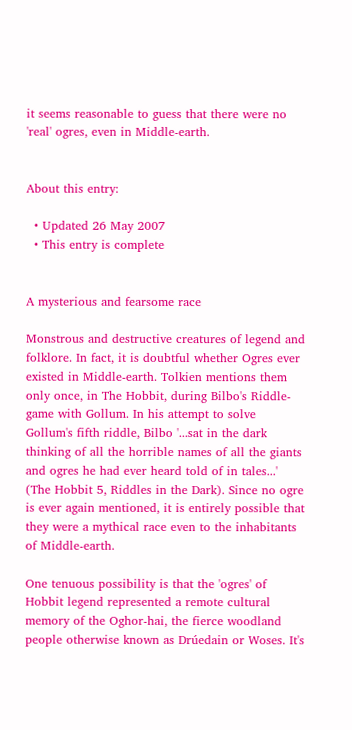it seems reasonable to guess that there were no 'real' ogres, even in Middle-earth.


About this entry:

  • Updated 26 May 2007
  • This entry is complete


A mysterious and fearsome race

Monstrous and destructive creatures of legend and folklore. In fact, it is doubtful whether Ogres ever existed in Middle-earth. Tolkien mentions them only once, in The Hobbit, during Bilbo's Riddle-game with Gollum. In his attempt to solve Gollum's fifth riddle, Bilbo '...sat in the dark thinking of all the horrible names of all the giants and ogres he had ever heard told of in tales...' (The Hobbit 5, Riddles in the Dark). Since no ogre is ever again mentioned, it is entirely possible that they were a mythical race even to the inhabitants of Middle-earth.

One tenuous possibility is that the 'ogres' of Hobbit legend represented a remote cultural memory of the Oghor-hai, the fierce woodland people otherwise known as Drúedain or Woses. It's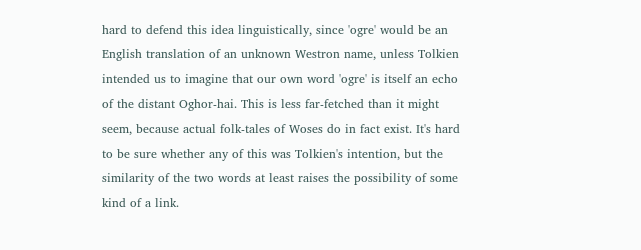hard to defend this idea linguistically, since 'ogre' would be an English translation of an unknown Westron name, unless Tolkien intended us to imagine that our own word 'ogre' is itself an echo of the distant Oghor-hai. This is less far-fetched than it might seem, because actual folk-tales of Woses do in fact exist. It's hard to be sure whether any of this was Tolkien's intention, but the similarity of the two words at least raises the possibility of some kind of a link.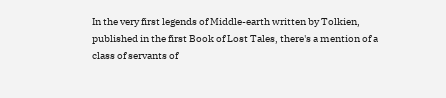In the very first legends of Middle-earth written by Tolkien, published in the first Book of Lost Tales, there's a mention of a class of servants of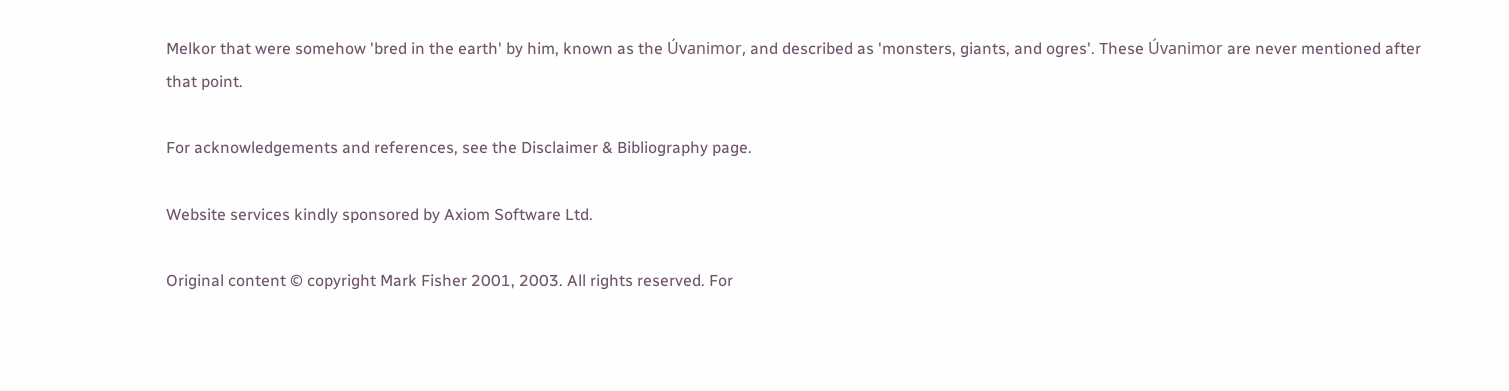Melkor that were somehow 'bred in the earth' by him, known as the Úvanimor, and described as 'monsters, giants, and ogres'. These Úvanimor are never mentioned after that point.

For acknowledgements and references, see the Disclaimer & Bibliography page.

Website services kindly sponsored by Axiom Software Ltd.

Original content © copyright Mark Fisher 2001, 2003. All rights reserved. For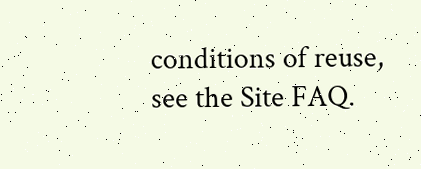conditions of reuse, see the Site FAQ.